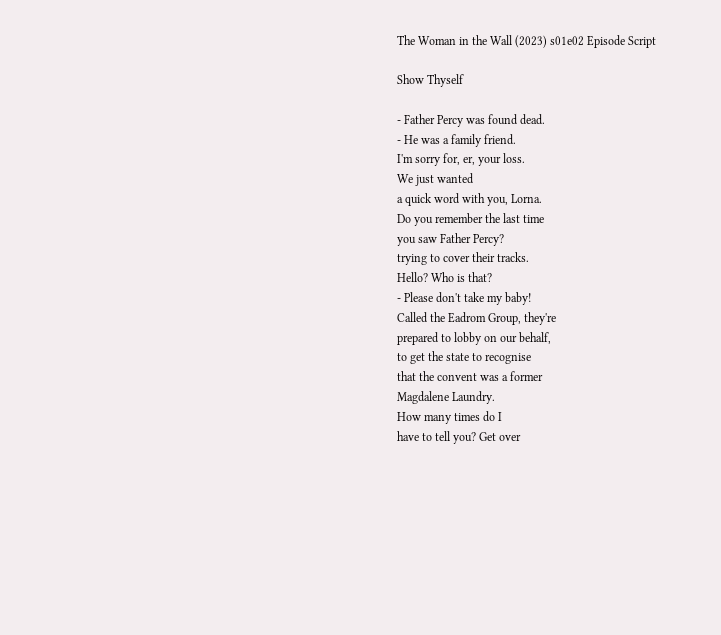The Woman in the Wall (2023) s01e02 Episode Script

Show Thyself

- Father Percy was found dead.
- He was a family friend.
I'm sorry for, er, your loss.
We just wanted
a quick word with you, Lorna.
Do you remember the last time
you saw Father Percy?
trying to cover their tracks.
Hello? Who is that?
- Please don't take my baby!
Called the Eadrom Group, they're
prepared to lobby on our behalf,
to get the state to recognise
that the convent was a former
Magdalene Laundry.
How many times do I
have to tell you? Get over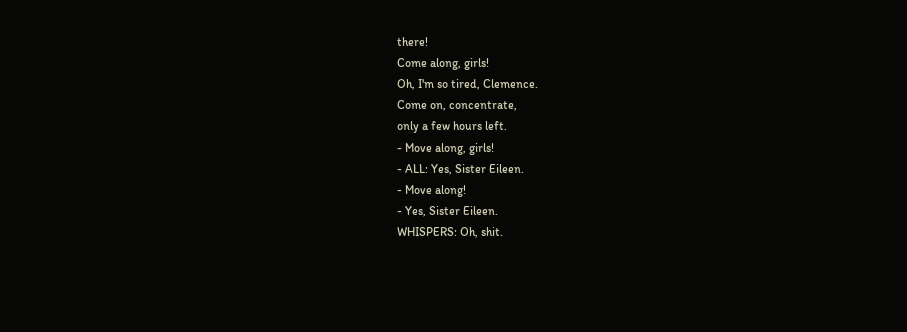there!
Come along, girls!
Oh, I'm so tired, Clemence.
Come on, concentrate,
only a few hours left.
- Move along, girls!
- ALL: Yes, Sister Eileen.
- Move along!
- Yes, Sister Eileen.
WHISPERS: Oh, shit.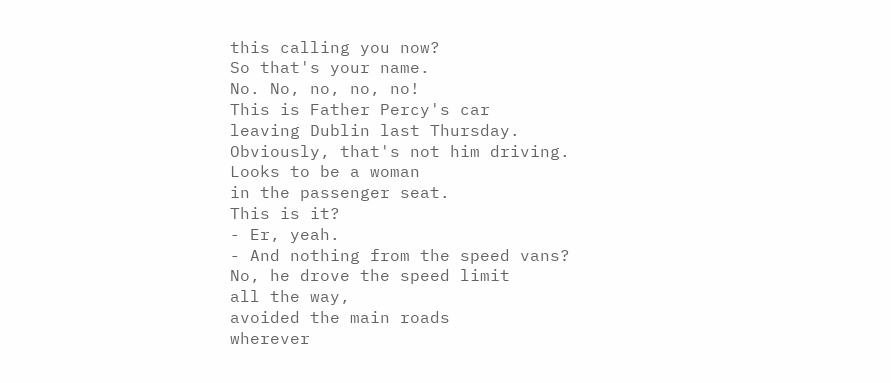this calling you now?
So that's your name.
No. No, no, no, no!
This is Father Percy's car
leaving Dublin last Thursday.
Obviously, that's not him driving.
Looks to be a woman
in the passenger seat.
This is it?
- Er, yeah.
- And nothing from the speed vans?
No, he drove the speed limit
all the way,
avoided the main roads
wherever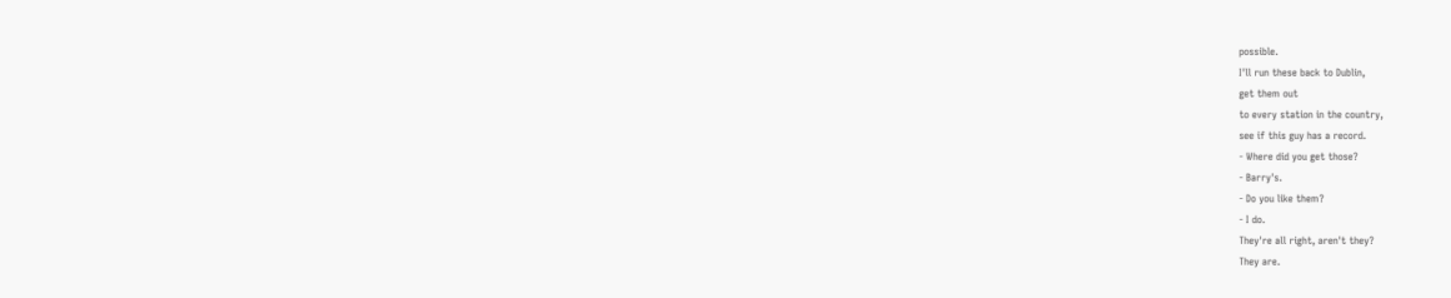possible.
I'll run these back to Dublin,
get them out
to every station in the country,
see if this guy has a record.
- Where did you get those?
- Barry's.
- Do you like them?
- I do.
They're all right, aren't they?
They are.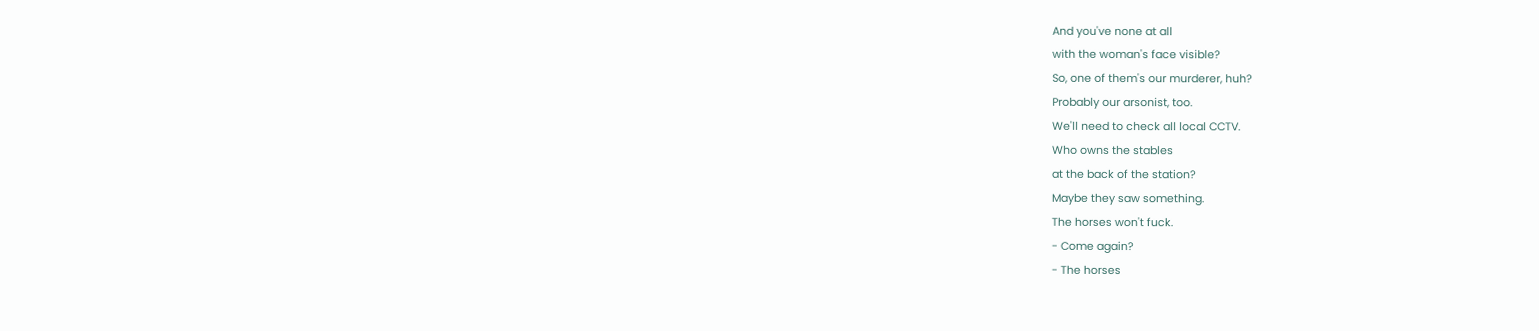And you've none at all
with the woman's face visible?
So, one of them's our murderer, huh?
Probably our arsonist, too.
We'll need to check all local CCTV.
Who owns the stables
at the back of the station?
Maybe they saw something.
The horses won't fuck.
- Come again?
- The horses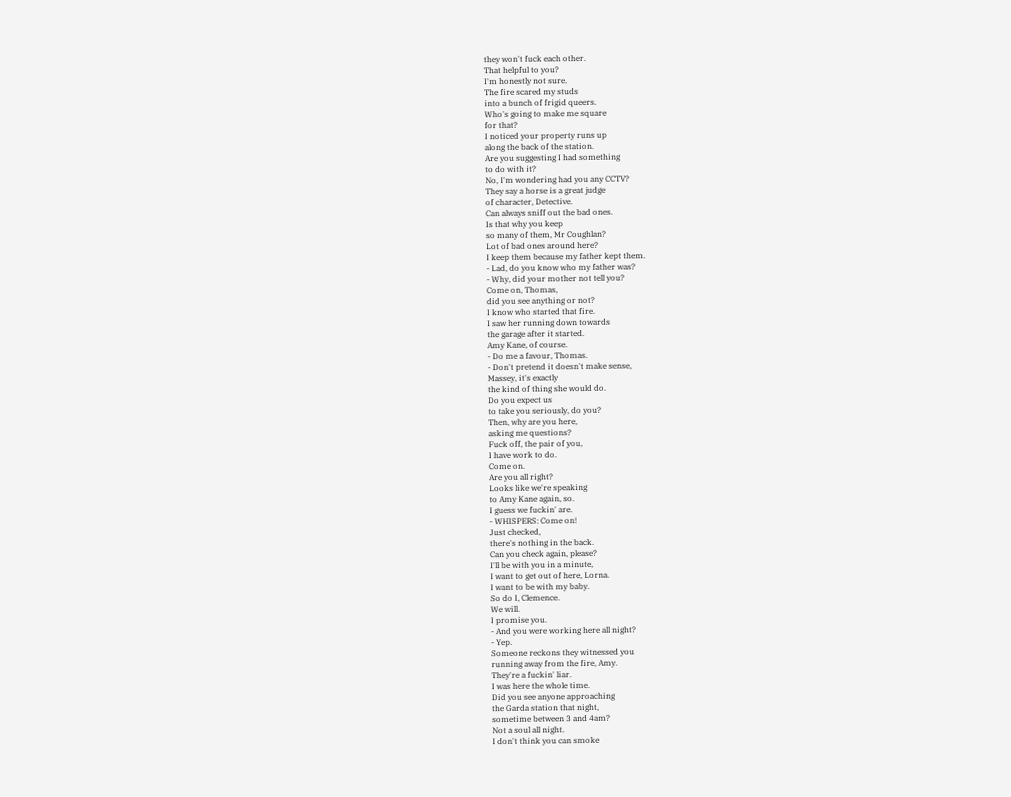they won't fuck each other.
That helpful to you?
I'm honestly not sure.
The fire scared my studs
into a bunch of frigid queers.
Who's going to make me square
for that?
I noticed your property runs up
along the back of the station.
Are you suggesting I had something
to do with it?
No, I'm wondering had you any CCTV?
They say a horse is a great judge
of character, Detective.
Can always sniff out the bad ones.
Is that why you keep
so many of them, Mr Coughlan?
Lot of bad ones around here?
I keep them because my father kept them.
- Lad, do you know who my father was?
- Why, did your mother not tell you?
Come on, Thomas,
did you see anything or not?
I know who started that fire.
I saw her running down towards
the garage after it started.
Amy Kane, of course.
- Do me a favour, Thomas.
- Don't pretend it doesn't make sense,
Massey, it's exactly
the kind of thing she would do.
Do you expect us
to take you seriously, do you?
Then, why are you here,
asking me questions?
Fuck off, the pair of you,
I have work to do.
Come on.
Are you all right?
Looks like we're speaking
to Amy Kane again, so.
I guess we fuckin' are.
- WHISPERS: Come on!
Just checked,
there's nothing in the back.
Can you check again, please?
I'll be with you in a minute,
I want to get out of here, Lorna.
I want to be with my baby.
So do I, Clemence.
We will.
I promise you.
- And you were working here all night?
- Yep.
Someone reckons they witnessed you
running away from the fire, Amy.
They're a fuckin' liar.
I was here the whole time.
Did you see anyone approaching
the Garda station that night,
sometime between 3 and 4am?
Not a soul all night.
I don't think you can smoke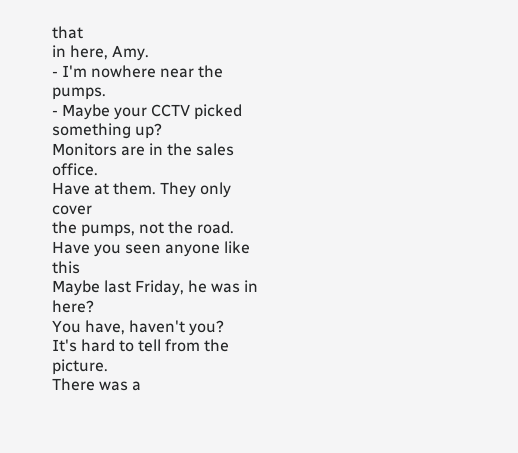that
in here, Amy.
- I'm nowhere near the pumps.
- Maybe your CCTV picked something up?
Monitors are in the sales office.
Have at them. They only cover
the pumps, not the road.
Have you seen anyone like this
Maybe last Friday, he was in here?
You have, haven't you?
It's hard to tell from the picture.
There was a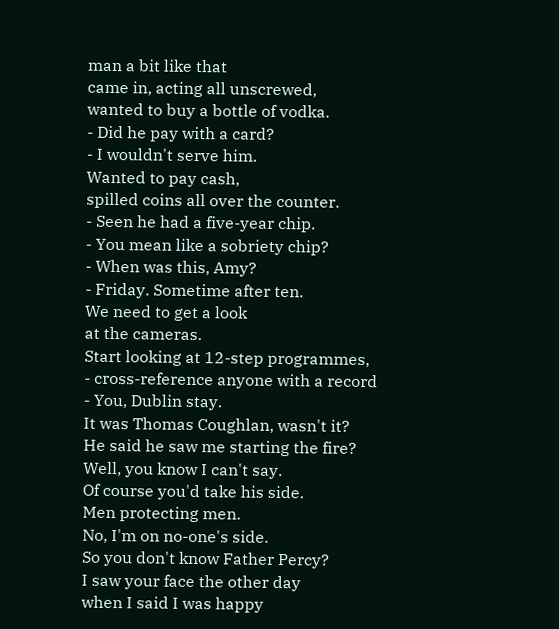man a bit like that
came in, acting all unscrewed,
wanted to buy a bottle of vodka.
- Did he pay with a card?
- I wouldn't serve him.
Wanted to pay cash,
spilled coins all over the counter.
- Seen he had a five-year chip.
- You mean like a sobriety chip?
- When was this, Amy?
- Friday. Sometime after ten.
We need to get a look
at the cameras.
Start looking at 12-step programmes,
- cross-reference anyone with a record
- You, Dublin stay.
It was Thomas Coughlan, wasn't it?
He said he saw me starting the fire?
Well, you know I can't say.
Of course you'd take his side.
Men protecting men.
No, I'm on no-one's side.
So you don't know Father Percy?
I saw your face the other day
when I said I was happy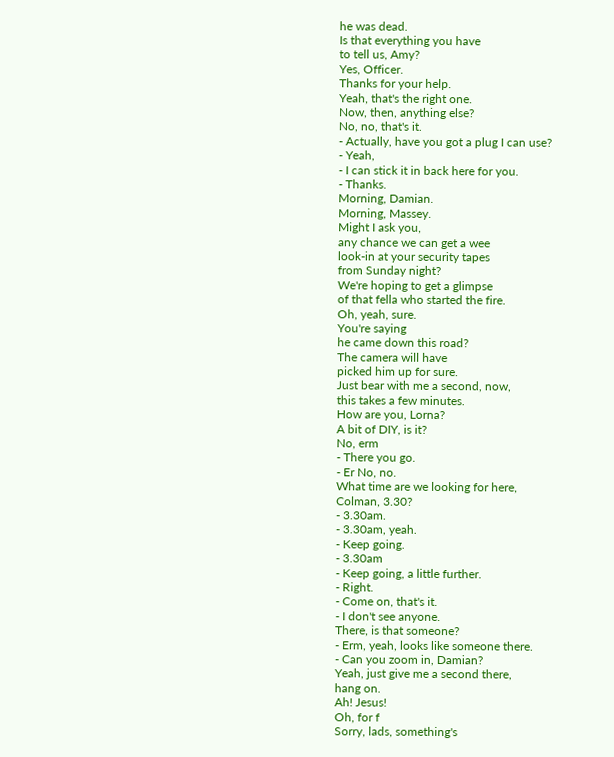he was dead.
Is that everything you have
to tell us, Amy?
Yes, Officer.
Thanks for your help.
Yeah, that's the right one.
Now, then, anything else?
No, no, that's it.
- Actually, have you got a plug I can use?
- Yeah,
- I can stick it in back here for you.
- Thanks.
Morning, Damian.
Morning, Massey.
Might I ask you,
any chance we can get a wee
look-in at your security tapes
from Sunday night?
We're hoping to get a glimpse
of that fella who started the fire.
Oh, yeah, sure.
You're saying
he came down this road?
The camera will have
picked him up for sure.
Just bear with me a second, now,
this takes a few minutes.
How are you, Lorna?
A bit of DIY, is it?
No, erm
- There you go.
- Er No, no.
What time are we looking for here,
Colman, 3.30?
- 3.30am.
- 3.30am, yeah.
- Keep going.
- 3.30am
- Keep going, a little further.
- Right.
- Come on, that's it.
- I don't see anyone.
There, is that someone?
- Erm, yeah, looks like someone there.
- Can you zoom in, Damian?
Yeah, just give me a second there,
hang on.
Ah! Jesus!
Oh, for f
Sorry, lads, something's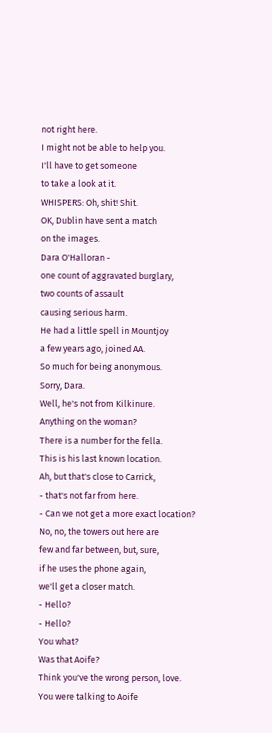not right here.
I might not be able to help you.
I'll have to get someone
to take a look at it.
WHISPERS: Oh, shit! Shit.
OK, Dublin have sent a match
on the images.
Dara O'Halloran -
one count of aggravated burglary,
two counts of assault
causing serious harm.
He had a little spell in Mountjoy
a few years ago, joined AA.
So much for being anonymous.
Sorry, Dara.
Well, he's not from Kilkinure.
Anything on the woman?
There is a number for the fella.
This is his last known location.
Ah, but that's close to Carrick,
- that's not far from here.
- Can we not get a more exact location?
No, no, the towers out here are
few and far between, but, sure,
if he uses the phone again,
we'll get a closer match.
- Hello?
- Hello?
You what?
Was that Aoife?
Think you've the wrong person, love.
You were talking to Aoife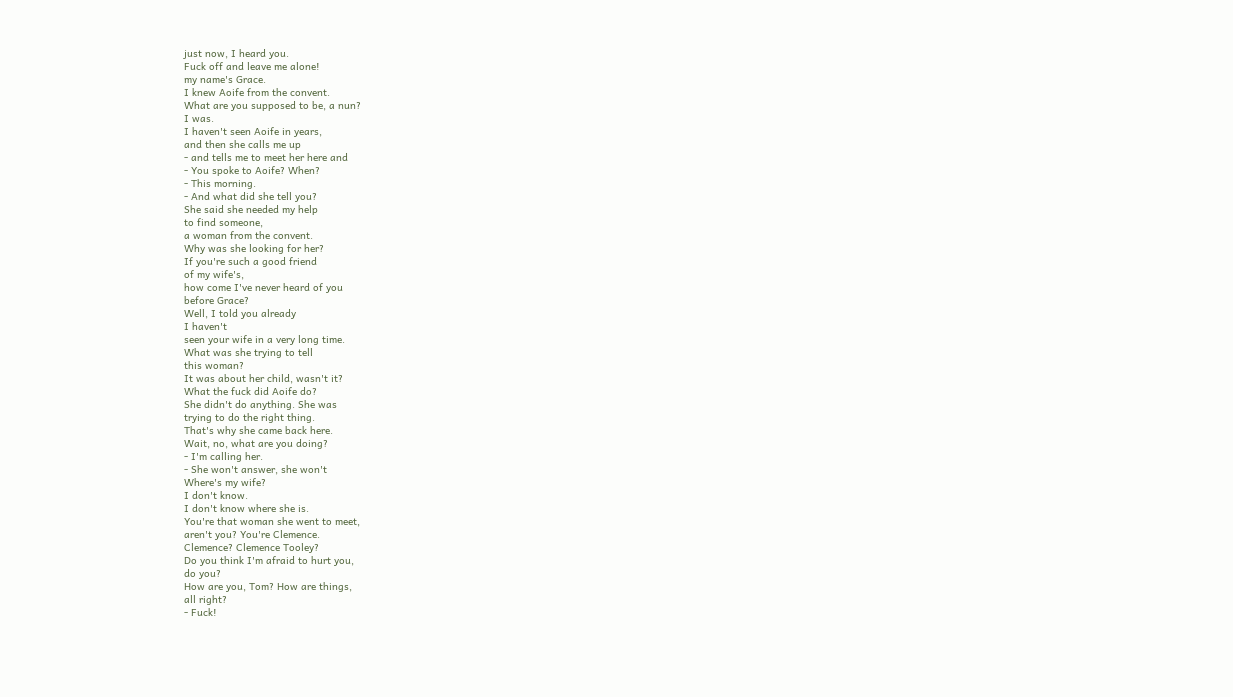just now, I heard you.
Fuck off and leave me alone!
my name's Grace.
I knew Aoife from the convent.
What are you supposed to be, a nun?
I was.
I haven't seen Aoife in years,
and then she calls me up
- and tells me to meet her here and
- You spoke to Aoife? When?
- This morning.
- And what did she tell you?
She said she needed my help
to find someone,
a woman from the convent.
Why was she looking for her?
If you're such a good friend
of my wife's,
how come I've never heard of you
before Grace?
Well, I told you already
I haven't
seen your wife in a very long time.
What was she trying to tell
this woman?
It was about her child, wasn't it?
What the fuck did Aoife do?
She didn't do anything. She was
trying to do the right thing.
That's why she came back here.
Wait, no, what are you doing?
- I'm calling her.
- She won't answer, she won't
Where's my wife?
I don't know.
I don't know where she is.
You're that woman she went to meet,
aren't you? You're Clemence.
Clemence? Clemence Tooley?
Do you think I'm afraid to hurt you,
do you?
How are you, Tom? How are things,
all right?
- Fuck!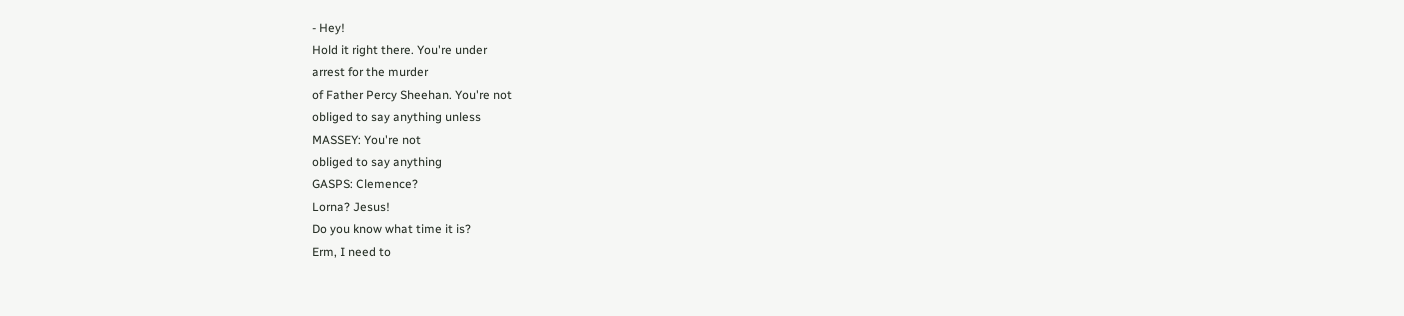- Hey!
Hold it right there. You're under
arrest for the murder
of Father Percy Sheehan. You're not
obliged to say anything unless
MASSEY: You're not
obliged to say anything
GASPS: Clemence?
Lorna? Jesus!
Do you know what time it is?
Erm, I need to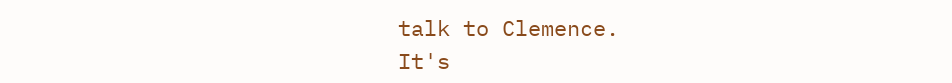talk to Clemence.
It's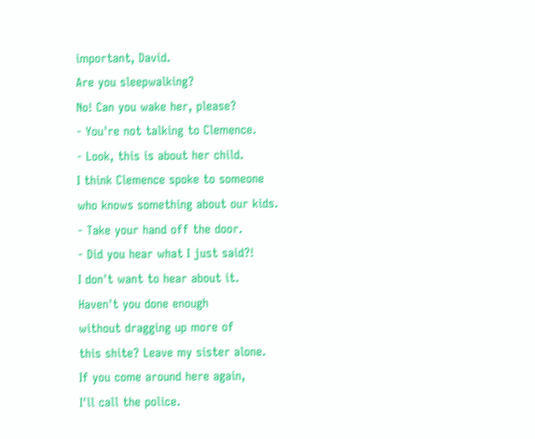important, David.
Are you sleepwalking?
No! Can you wake her, please?
- You're not talking to Clemence.
- Look, this is about her child.
I think Clemence spoke to someone
who knows something about our kids.
- Take your hand off the door.
- Did you hear what I just said?!
I don't want to hear about it.
Haven't you done enough
without dragging up more of
this shite? Leave my sister alone.
If you come around here again,
I'll call the police.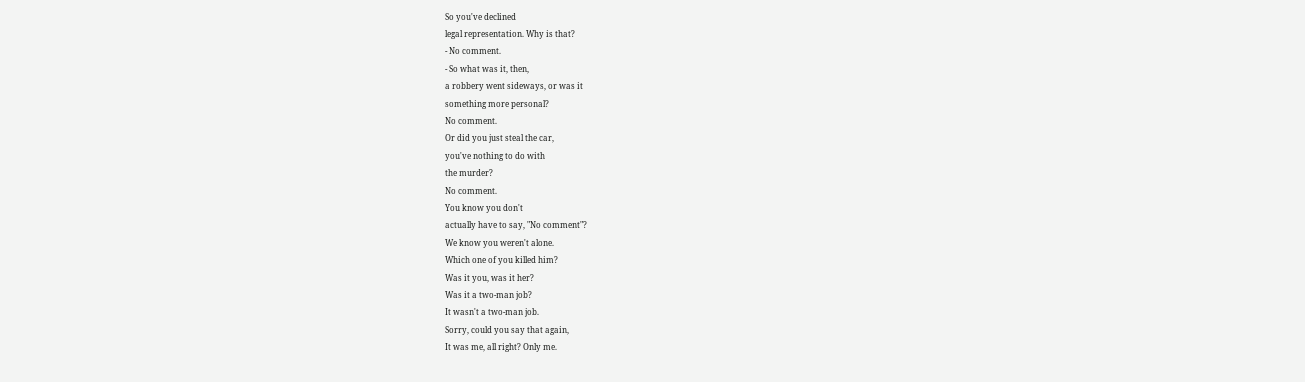So you've declined
legal representation. Why is that?
- No comment.
- So what was it, then,
a robbery went sideways, or was it
something more personal?
No comment.
Or did you just steal the car,
you've nothing to do with
the murder?
No comment.
You know you don't
actually have to say, "No comment"?
We know you weren't alone.
Which one of you killed him?
Was it you, was it her?
Was it a two-man job?
It wasn't a two-man job.
Sorry, could you say that again,
It was me, all right? Only me.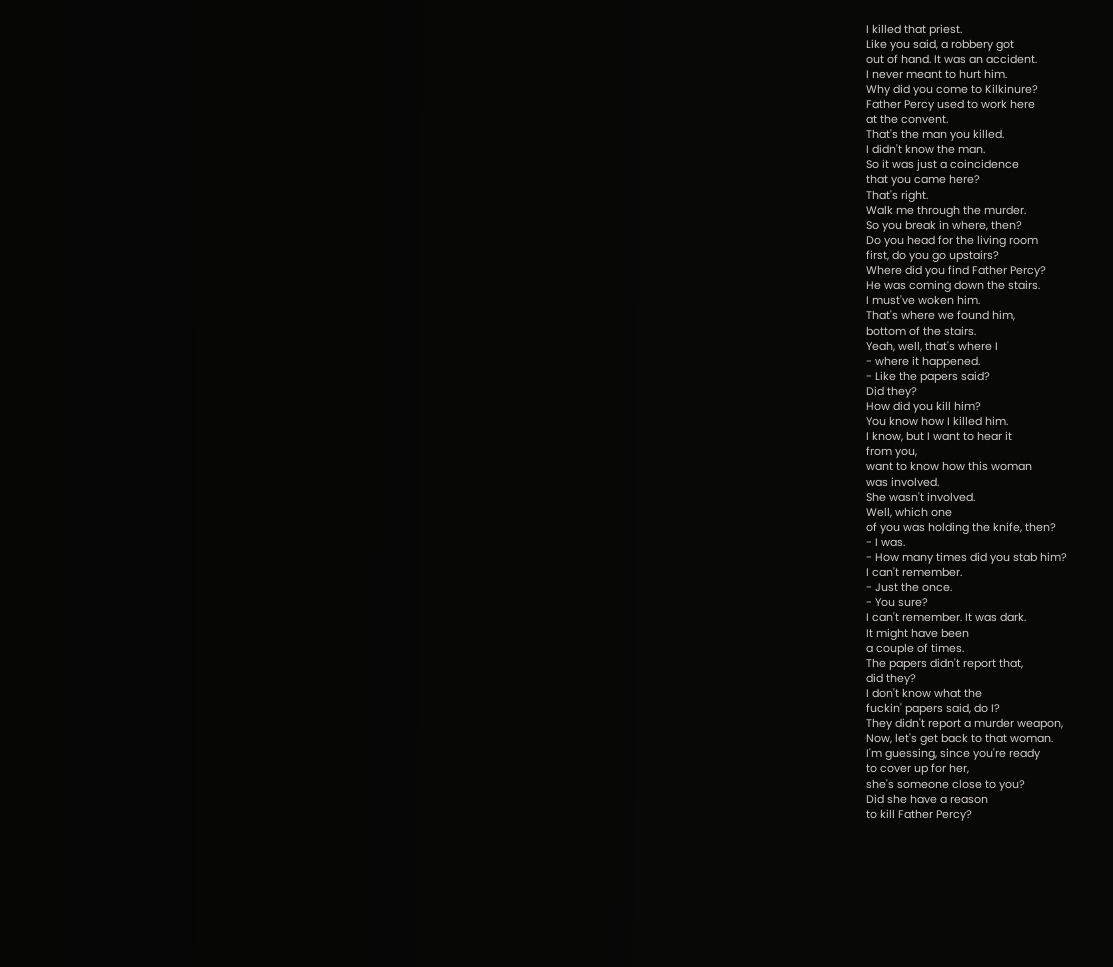I killed that priest.
Like you said, a robbery got
out of hand. It was an accident.
I never meant to hurt him.
Why did you come to Kilkinure?
Father Percy used to work here
at the convent.
That's the man you killed.
I didn't know the man.
So it was just a coincidence
that you came here?
That's right.
Walk me through the murder.
So you break in where, then?
Do you head for the living room
first, do you go upstairs?
Where did you find Father Percy?
He was coming down the stairs.
I must've woken him.
That's where we found him,
bottom of the stairs.
Yeah, well, that's where I
- where it happened.
- Like the papers said?
Did they?
How did you kill him?
You know how I killed him.
I know, but I want to hear it
from you,
want to know how this woman
was involved.
She wasn't involved.
Well, which one
of you was holding the knife, then?
- I was.
- How many times did you stab him?
I can't remember.
- Just the once.
- You sure?
I can't remember. It was dark.
It might have been
a couple of times.
The papers didn't report that,
did they?
I don't know what the
fuckin' papers said, do I?
They didn't report a murder weapon,
Now, let's get back to that woman.
I'm guessing, since you're ready
to cover up for her,
she's someone close to you?
Did she have a reason
to kill Father Percy?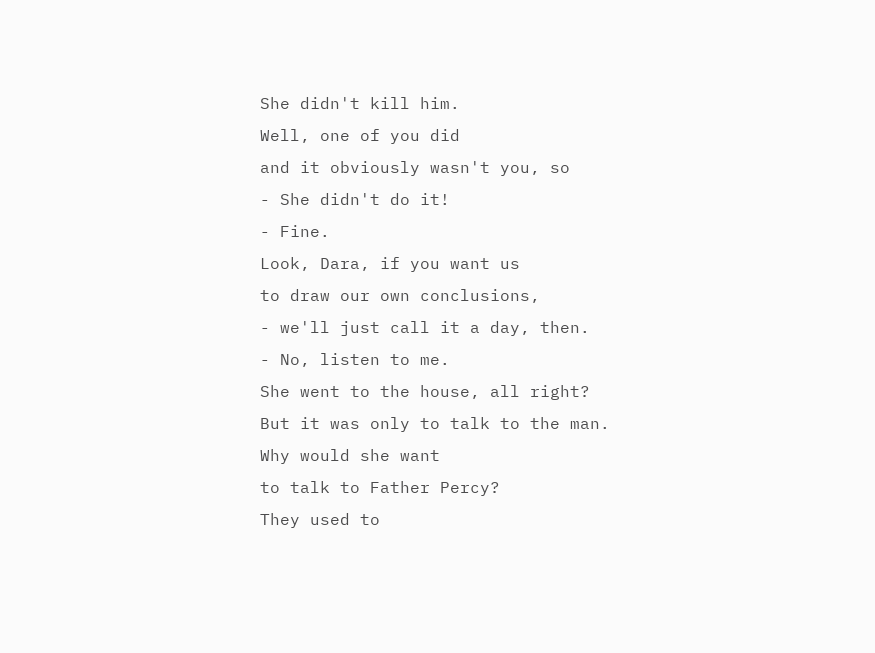She didn't kill him.
Well, one of you did
and it obviously wasn't you, so
- She didn't do it!
- Fine.
Look, Dara, if you want us
to draw our own conclusions,
- we'll just call it a day, then.
- No, listen to me.
She went to the house, all right?
But it was only to talk to the man.
Why would she want
to talk to Father Percy?
They used to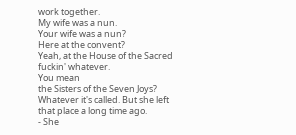work together.
My wife was a nun.
Your wife was a nun?
Here at the convent?
Yeah, at the House of the Sacred
fuckin' whatever.
You mean
the Sisters of the Seven Joys?
Whatever it's called. But she left
that place a long time ago.
- She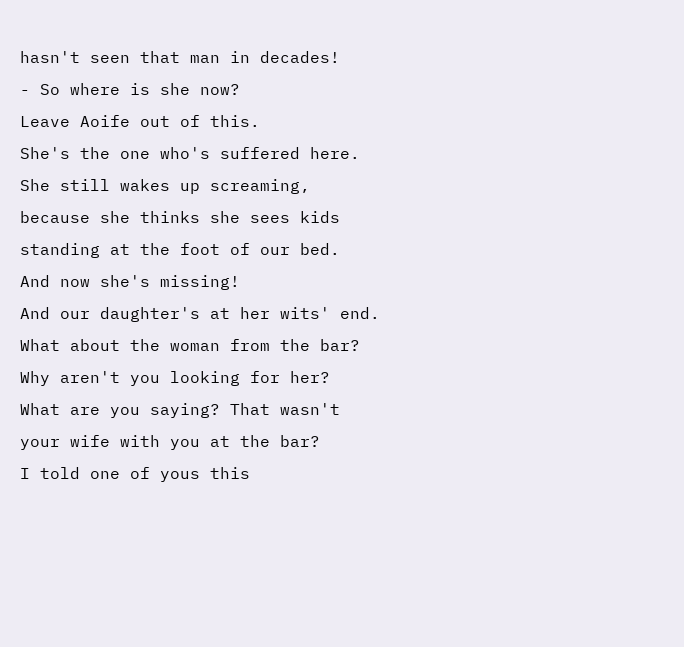hasn't seen that man in decades!
- So where is she now?
Leave Aoife out of this.
She's the one who's suffered here.
She still wakes up screaming,
because she thinks she sees kids
standing at the foot of our bed.
And now she's missing!
And our daughter's at her wits' end.
What about the woman from the bar?
Why aren't you looking for her?
What are you saying? That wasn't
your wife with you at the bar?
I told one of yous this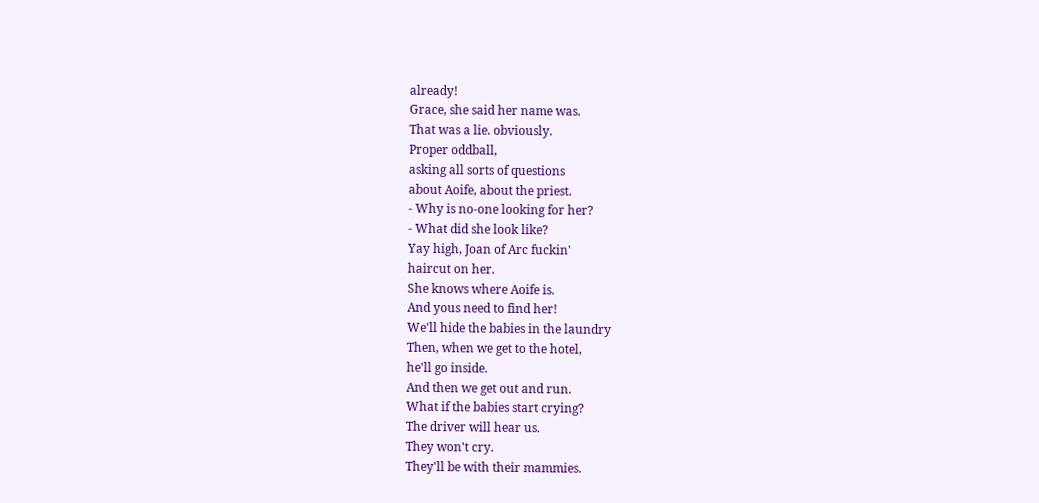already!
Grace, she said her name was.
That was a lie. obviously.
Proper oddball,
asking all sorts of questions
about Aoife, about the priest.
- Why is no-one looking for her?
- What did she look like?
Yay high, Joan of Arc fuckin'
haircut on her.
She knows where Aoife is.
And yous need to find her!
We'll hide the babies in the laundry
Then, when we get to the hotel,
he'll go inside.
And then we get out and run.
What if the babies start crying?
The driver will hear us.
They won't cry.
They'll be with their mammies.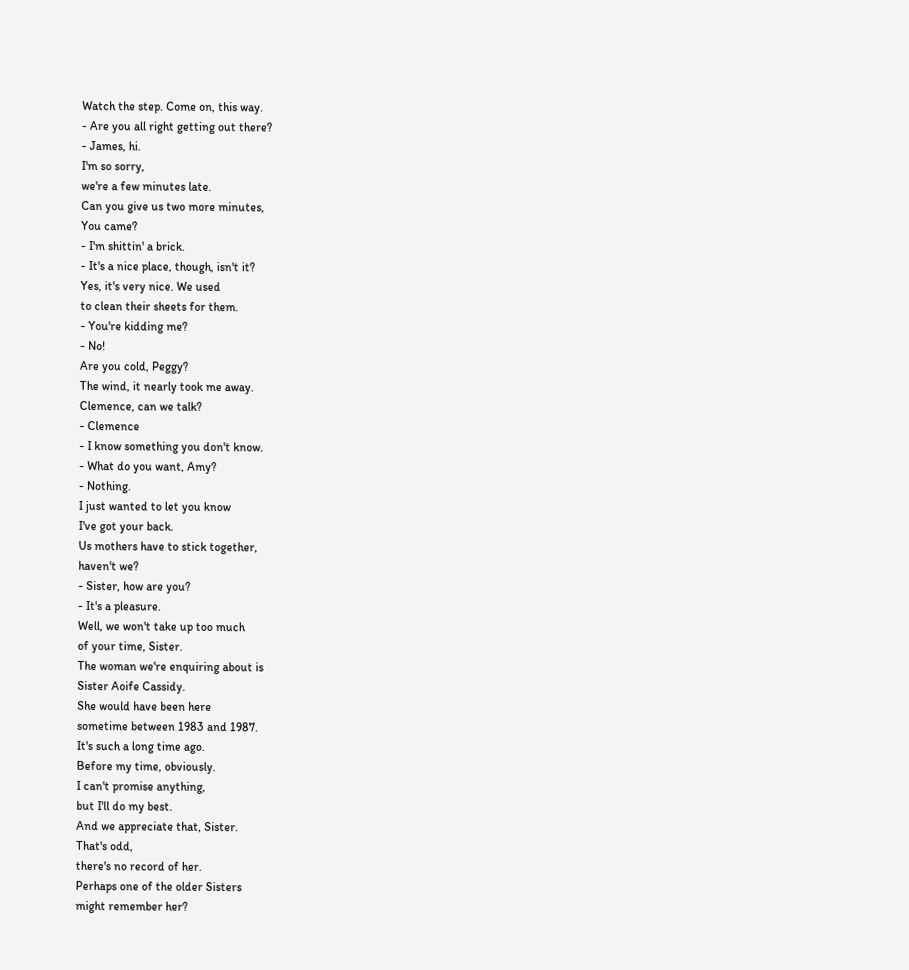Watch the step. Come on, this way.
- Are you all right getting out there?
- James, hi.
I'm so sorry,
we're a few minutes late.
Can you give us two more minutes,
You came?
- I'm shittin' a brick.
- It's a nice place, though, isn't it?
Yes, it's very nice. We used
to clean their sheets for them.
- You're kidding me?
- No!
Are you cold, Peggy?
The wind, it nearly took me away.
Clemence, can we talk?
- Clemence
- I know something you don't know.
- What do you want, Amy?
- Nothing.
I just wanted to let you know
I've got your back.
Us mothers have to stick together,
haven't we?
- Sister, how are you?
- It's a pleasure.
Well, we won't take up too much
of your time, Sister.
The woman we're enquiring about is
Sister Aoife Cassidy.
She would have been here
sometime between 1983 and 1987.
It's such a long time ago.
Before my time, obviously.
I can't promise anything,
but I'll do my best.
And we appreciate that, Sister.
That's odd,
there's no record of her.
Perhaps one of the older Sisters
might remember her?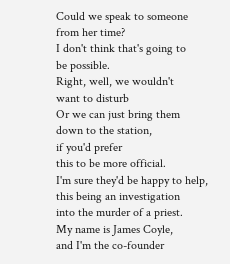Could we speak to someone
from her time?
I don't think that's going to
be possible.
Right, well, we wouldn't
want to disturb
Or we can just bring them
down to the station,
if you'd prefer
this to be more official.
I'm sure they'd be happy to help,
this being an investigation
into the murder of a priest.
My name is James Coyle,
and I'm the co-founder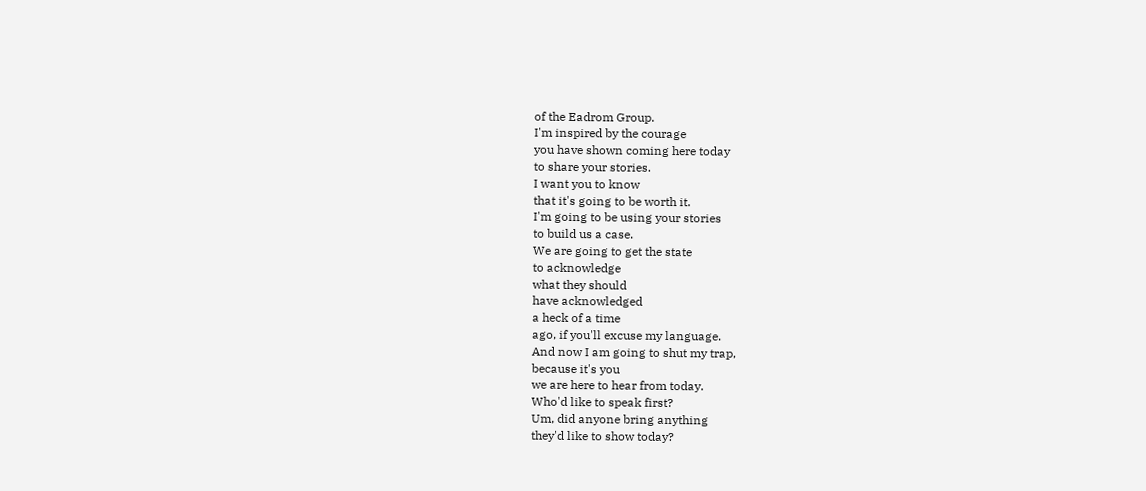of the Eadrom Group.
I'm inspired by the courage
you have shown coming here today
to share your stories.
I want you to know
that it's going to be worth it.
I'm going to be using your stories
to build us a case.
We are going to get the state
to acknowledge
what they should
have acknowledged
a heck of a time
ago, if you'll excuse my language.
And now I am going to shut my trap,
because it's you
we are here to hear from today.
Who'd like to speak first?
Um, did anyone bring anything
they'd like to show today?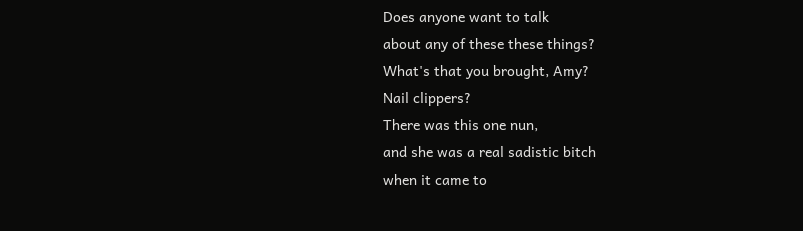Does anyone want to talk
about any of these these things?
What's that you brought, Amy?
Nail clippers?
There was this one nun,
and she was a real sadistic bitch
when it came to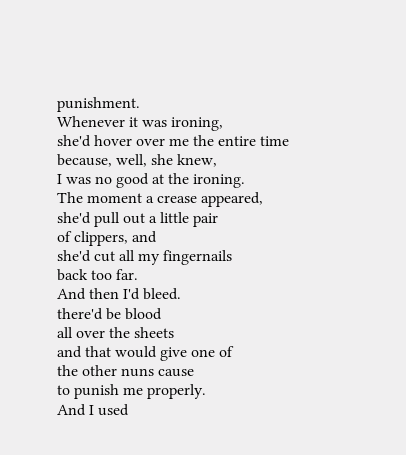punishment.
Whenever it was ironing,
she'd hover over me the entire time
because, well, she knew,
I was no good at the ironing.
The moment a crease appeared,
she'd pull out a little pair
of clippers, and
she'd cut all my fingernails
back too far.
And then I'd bleed.
there'd be blood
all over the sheets
and that would give one of
the other nuns cause
to punish me properly.
And I used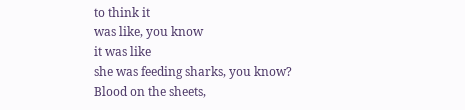to think it
was like, you know
it was like
she was feeding sharks, you know?
Blood on the sheets,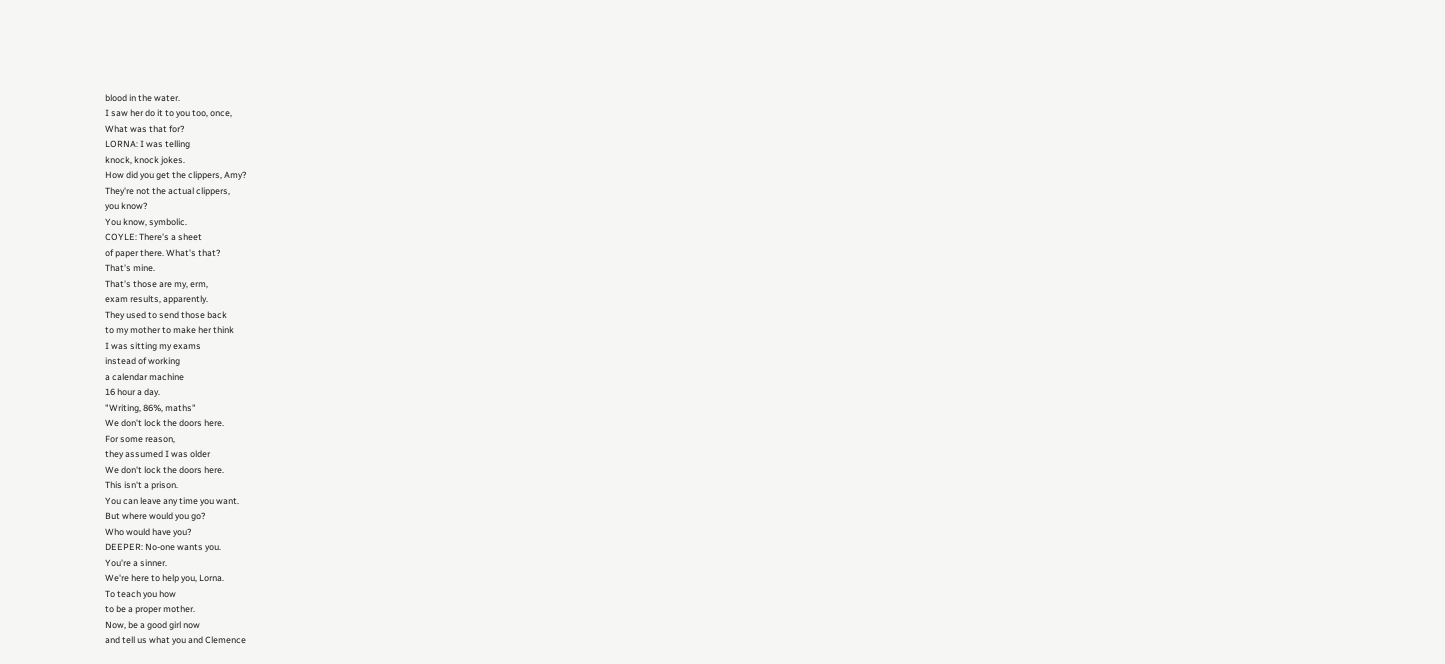blood in the water.
I saw her do it to you too, once,
What was that for?
LORNA: I was telling
knock, knock jokes.
How did you get the clippers, Amy?
They're not the actual clippers,
you know?
You know, symbolic.
COYLE: There's a sheet
of paper there. What's that?
That's mine.
That's those are my, erm,
exam results, apparently.
They used to send those back
to my mother to make her think
I was sitting my exams
instead of working
a calendar machine
16 hour a day.
"Writing, 86%, maths"
We don't lock the doors here.
For some reason,
they assumed I was older
We don't lock the doors here.
This isn't a prison.
You can leave any time you want.
But where would you go?
Who would have you?
DEEPER: No-one wants you.
You're a sinner.
We're here to help you, Lorna.
To teach you how
to be a proper mother.
Now, be a good girl now
and tell us what you and Clemence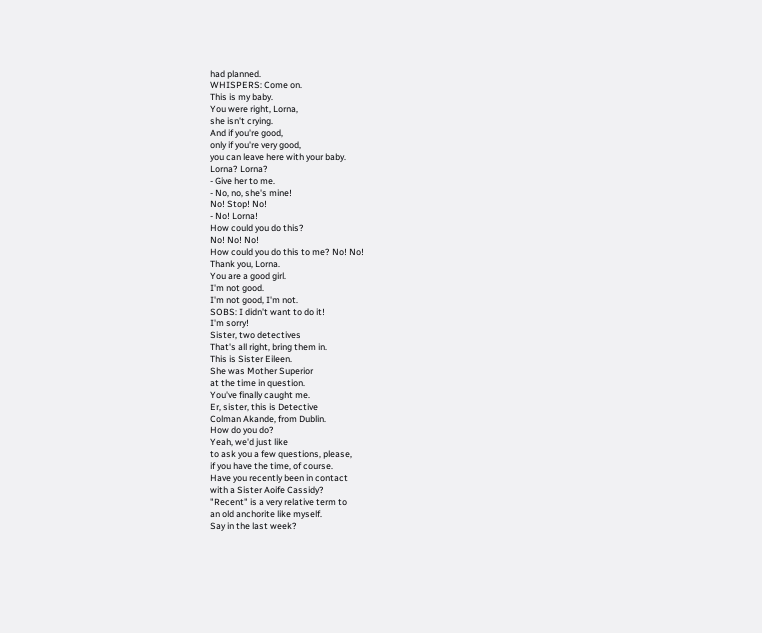had planned.
WHISPERS: Come on.
This is my baby.
You were right, Lorna,
she isn't crying.
And if you're good,
only if you're very good,
you can leave here with your baby.
Lorna? Lorna?
- Give her to me.
- No, no, she's mine!
No! Stop! No!
- No! Lorna!
How could you do this?
No! No! No!
How could you do this to me? No! No!
Thank you, Lorna.
You are a good girl.
I'm not good.
I'm not good, I'm not.
SOBS: I didn't want to do it!
I'm sorry!
Sister, two detectives
That's all right, bring them in.
This is Sister Eileen.
She was Mother Superior
at the time in question.
You've finally caught me.
Er, sister, this is Detective
Colman Akande, from Dublin.
How do you do?
Yeah, we'd just like
to ask you a few questions, please,
if you have the time, of course.
Have you recently been in contact
with a Sister Aoife Cassidy?
"Recent" is a very relative term to
an old anchorite like myself.
Say in the last week?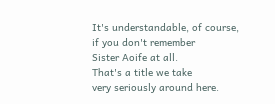It's understandable, of course,
if you don't remember
Sister Aoife at all.
That's a title we take
very seriously around here.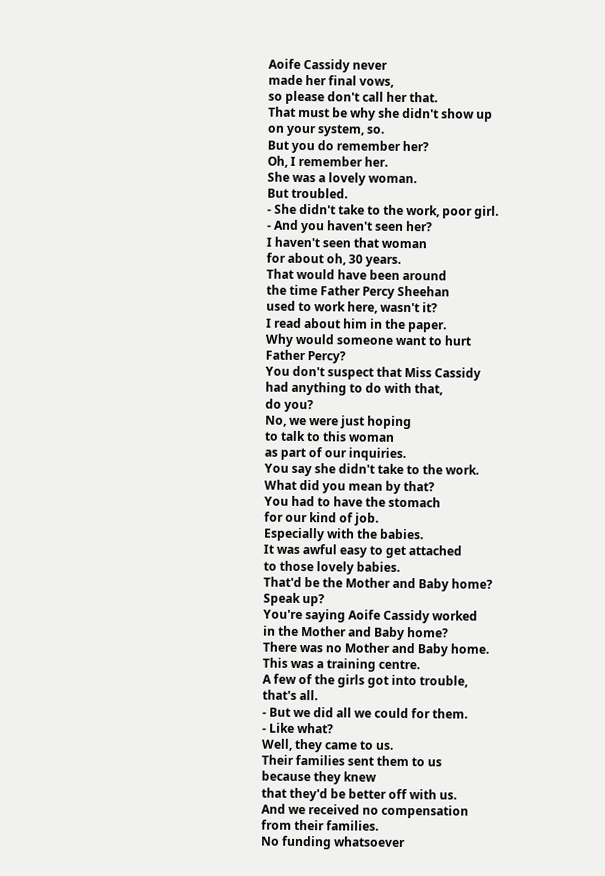Aoife Cassidy never
made her final vows,
so please don't call her that.
That must be why she didn't show up
on your system, so.
But you do remember her?
Oh, I remember her.
She was a lovely woman.
But troubled.
- She didn't take to the work, poor girl.
- And you haven't seen her?
I haven't seen that woman
for about oh, 30 years.
That would have been around
the time Father Percy Sheehan
used to work here, wasn't it?
I read about him in the paper.
Why would someone want to hurt
Father Percy?
You don't suspect that Miss Cassidy
had anything to do with that,
do you?
No, we were just hoping
to talk to this woman
as part of our inquiries.
You say she didn't take to the work.
What did you mean by that?
You had to have the stomach
for our kind of job.
Especially with the babies.
It was awful easy to get attached
to those lovely babies.
That'd be the Mother and Baby home?
Speak up?
You're saying Aoife Cassidy worked
in the Mother and Baby home?
There was no Mother and Baby home.
This was a training centre.
A few of the girls got into trouble,
that's all.
- But we did all we could for them.
- Like what?
Well, they came to us.
Their families sent them to us
because they knew
that they'd be better off with us.
And we received no compensation
from their families.
No funding whatsoever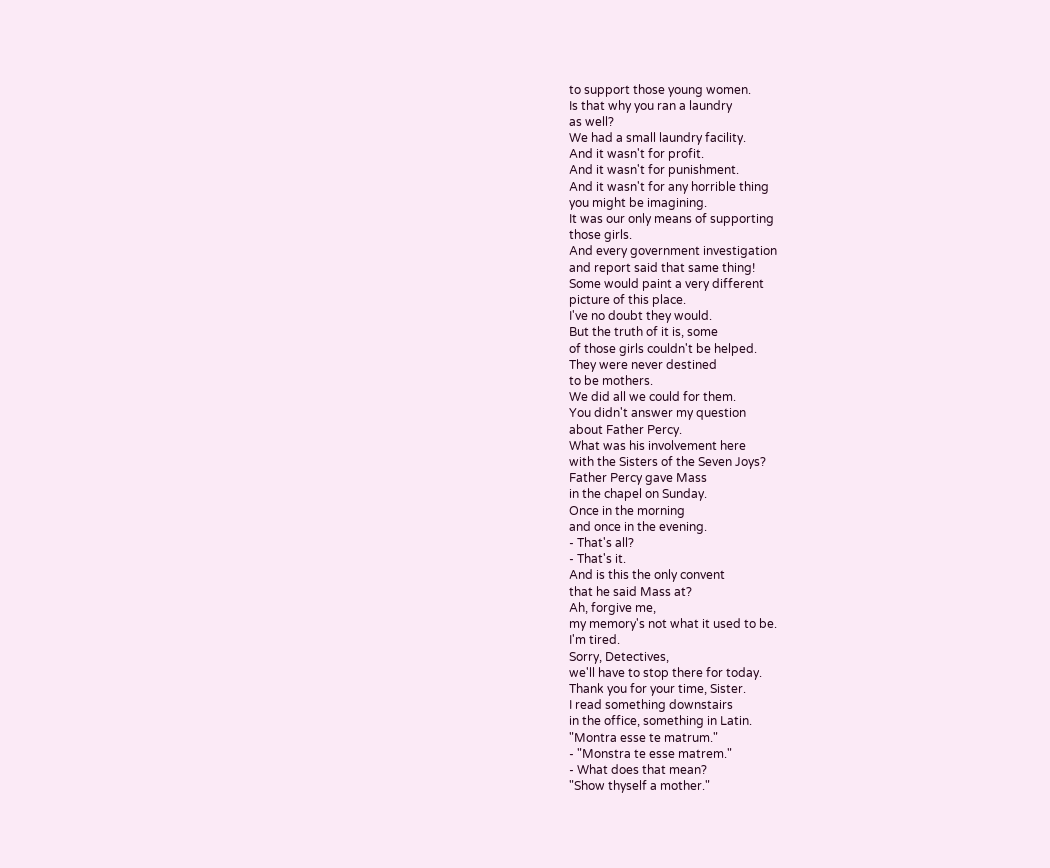to support those young women.
Is that why you ran a laundry
as well?
We had a small laundry facility.
And it wasn't for profit.
And it wasn't for punishment.
And it wasn't for any horrible thing
you might be imagining.
It was our only means of supporting
those girls.
And every government investigation
and report said that same thing!
Some would paint a very different
picture of this place.
I've no doubt they would.
But the truth of it is, some
of those girls couldn't be helped.
They were never destined
to be mothers.
We did all we could for them.
You didn't answer my question
about Father Percy.
What was his involvement here
with the Sisters of the Seven Joys?
Father Percy gave Mass
in the chapel on Sunday.
Once in the morning
and once in the evening.
- That's all?
- That's it.
And is this the only convent
that he said Mass at?
Ah, forgive me,
my memory's not what it used to be.
I'm tired.
Sorry, Detectives,
we'll have to stop there for today.
Thank you for your time, Sister.
I read something downstairs
in the office, something in Latin.
"Montra esse te matrum."
- "Monstra te esse matrem."
- What does that mean?
"Show thyself a mother."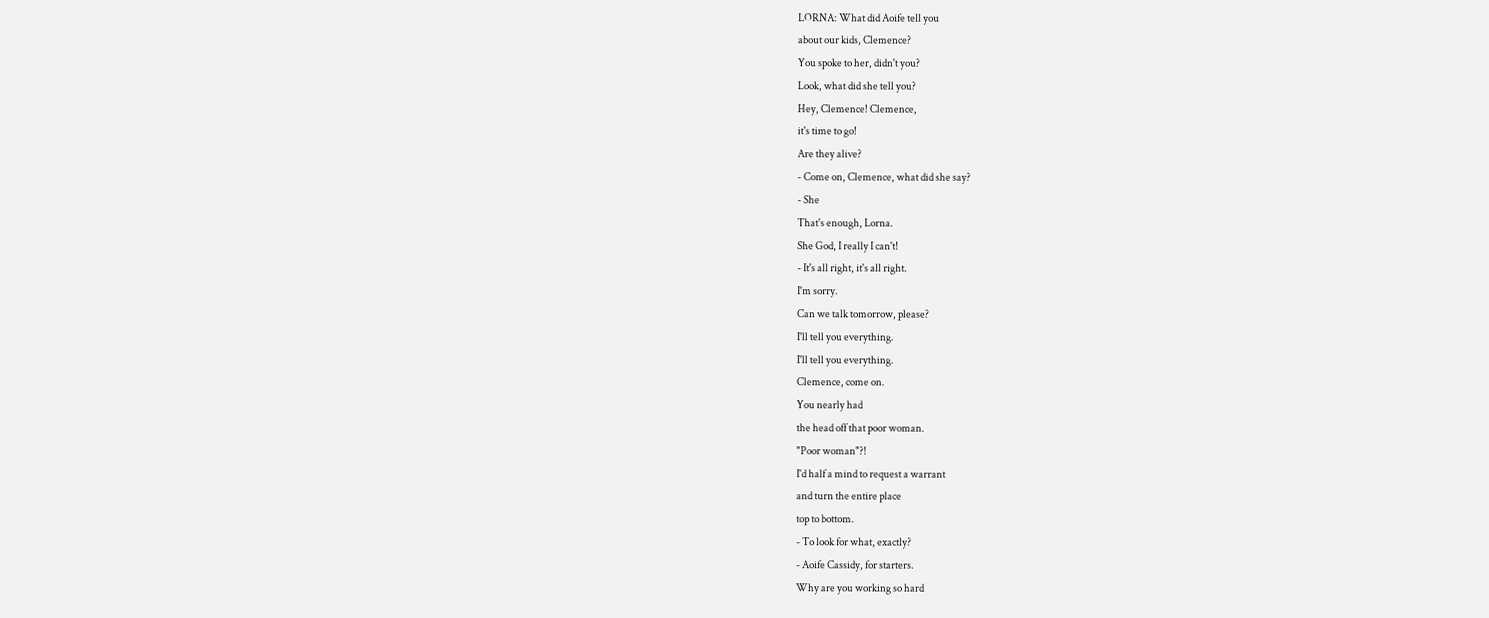LORNA: What did Aoife tell you
about our kids, Clemence?
You spoke to her, didn't you?
Look, what did she tell you?
Hey, Clemence! Clemence,
it's time to go!
Are they alive?
- Come on, Clemence, what did she say?
- She
That's enough, Lorna.
She God, I really I can't!
- It's all right, it's all right.
I'm sorry.
Can we talk tomorrow, please?
I'll tell you everything.
I'll tell you everything.
Clemence, come on.
You nearly had
the head off that poor woman.
"Poor woman"?!
I'd half a mind to request a warrant
and turn the entire place
top to bottom.
- To look for what, exactly?
- Aoife Cassidy, for starters.
Why are you working so hard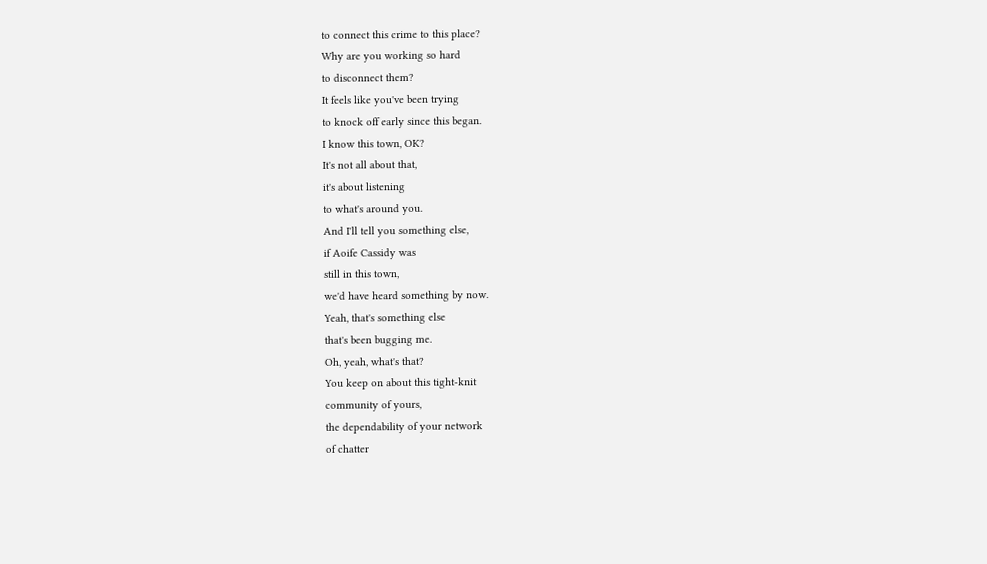to connect this crime to this place?
Why are you working so hard
to disconnect them?
It feels like you've been trying
to knock off early since this began.
I know this town, OK?
It's not all about that,
it's about listening
to what's around you.
And I'll tell you something else,
if Aoife Cassidy was
still in this town,
we'd have heard something by now.
Yeah, that's something else
that's been bugging me.
Oh, yeah, what's that?
You keep on about this tight-knit
community of yours,
the dependability of your network
of chatter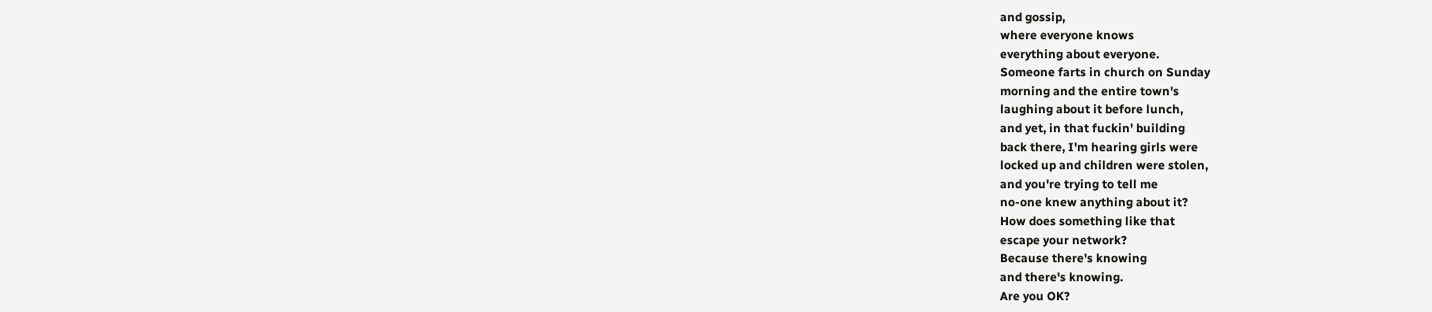and gossip,
where everyone knows
everything about everyone.
Someone farts in church on Sunday
morning and the entire town's
laughing about it before lunch,
and yet, in that fuckin' building
back there, I'm hearing girls were
locked up and children were stolen,
and you're trying to tell me
no-one knew anything about it?
How does something like that
escape your network?
Because there's knowing
and there's knowing.
Are you OK?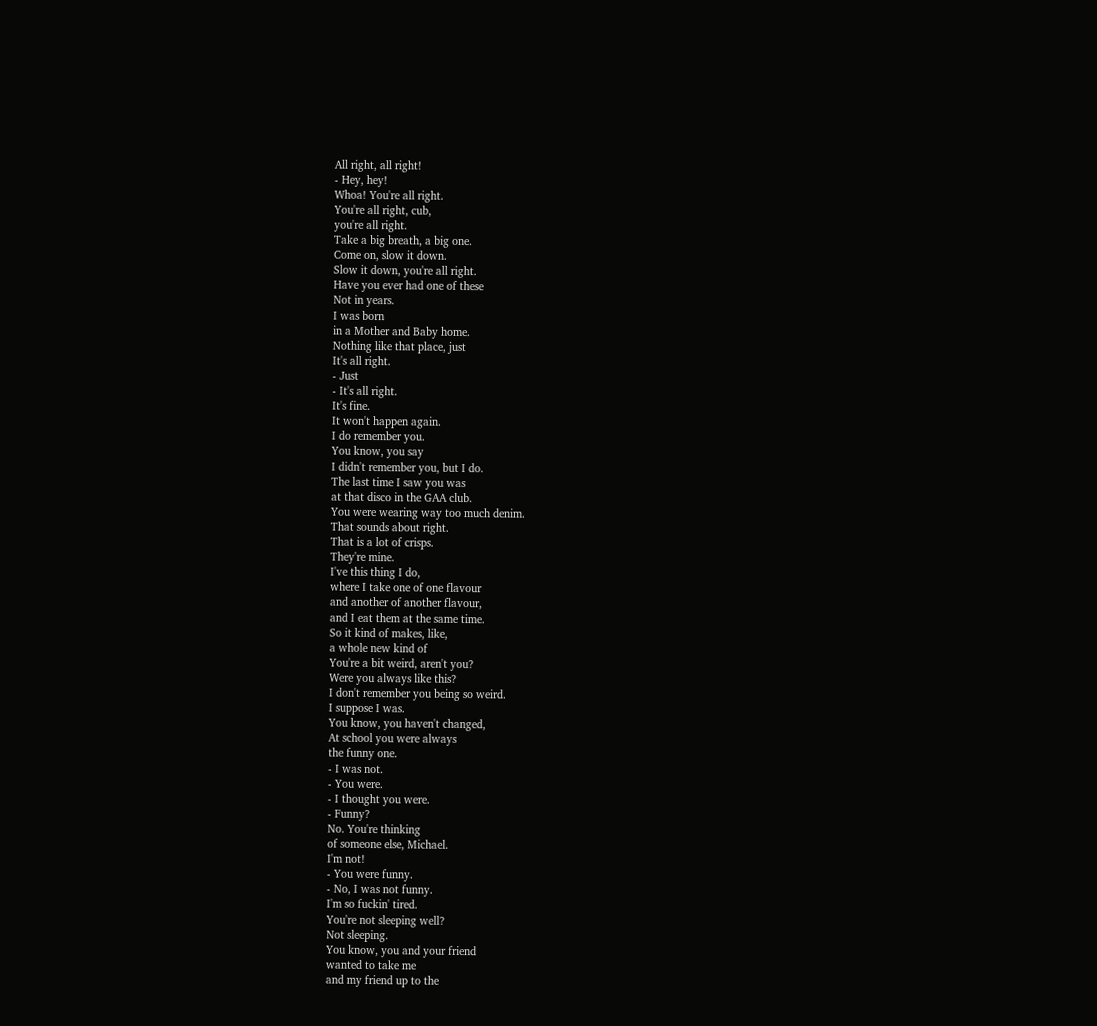All right, all right!
- Hey, hey!
Whoa! You're all right.
You're all right, cub,
you're all right.
Take a big breath, a big one.
Come on, slow it down.
Slow it down, you're all right.
Have you ever had one of these
Not in years.
I was born
in a Mother and Baby home.
Nothing like that place, just
It's all right.
- Just
- It's all right.
It's fine.
It won't happen again.
I do remember you.
You know, you say
I didn't remember you, but I do.
The last time I saw you was
at that disco in the GAA club.
You were wearing way too much denim.
That sounds about right.
That is a lot of crisps.
They're mine.
I've this thing I do,
where I take one of one flavour
and another of another flavour,
and I eat them at the same time.
So it kind of makes, like,
a whole new kind of
You're a bit weird, aren't you?
Were you always like this?
I don't remember you being so weird.
I suppose I was.
You know, you haven't changed,
At school you were always
the funny one.
- I was not.
- You were.
- I thought you were.
- Funny?
No. You're thinking
of someone else, Michael.
I'm not!
- You were funny.
- No, I was not funny.
I'm so fuckin' tired.
You're not sleeping well?
Not sleeping.
You know, you and your friend
wanted to take me
and my friend up to the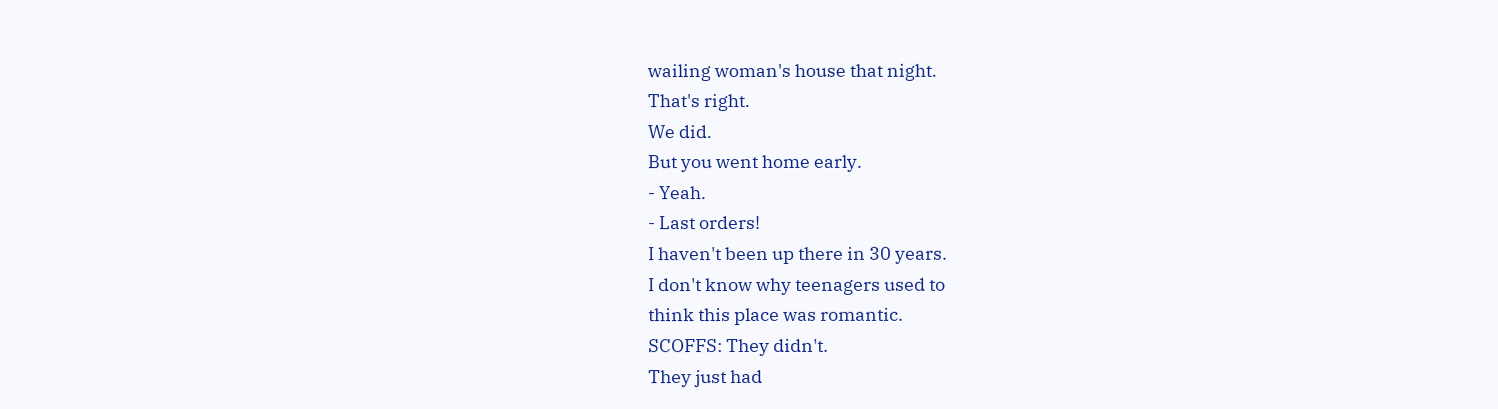wailing woman's house that night.
That's right.
We did.
But you went home early.
- Yeah.
- Last orders!
I haven't been up there in 30 years.
I don't know why teenagers used to
think this place was romantic.
SCOFFS: They didn't.
They just had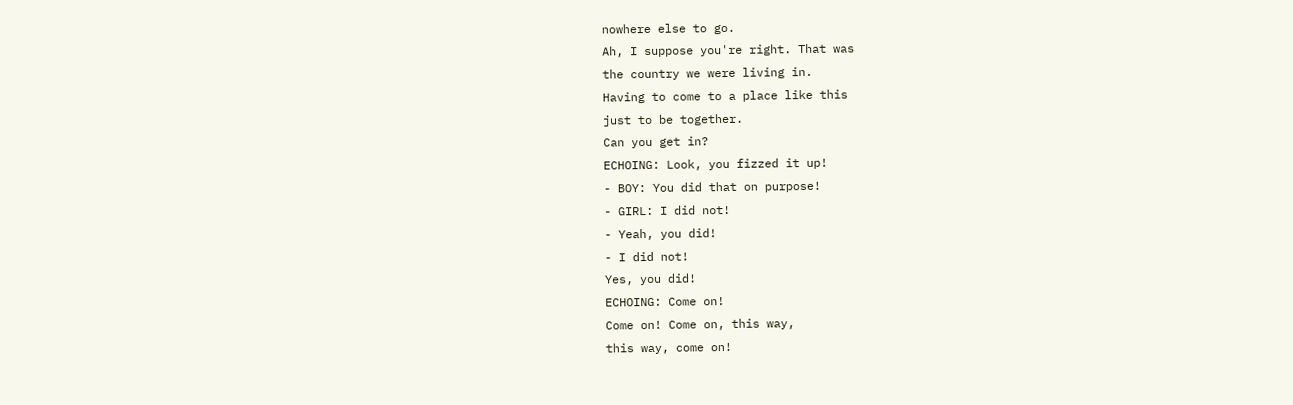nowhere else to go.
Ah, I suppose you're right. That was
the country we were living in.
Having to come to a place like this
just to be together.
Can you get in?
ECHOING: Look, you fizzed it up!
- BOY: You did that on purpose!
- GIRL: I did not!
- Yeah, you did!
- I did not!
Yes, you did!
ECHOING: Come on!
Come on! Come on, this way,
this way, come on!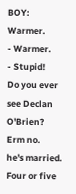BOY: Warmer.
- Warmer.
- Stupid!
Do you ever see Declan O'Brien?
Erm no.
he's married.
Four or five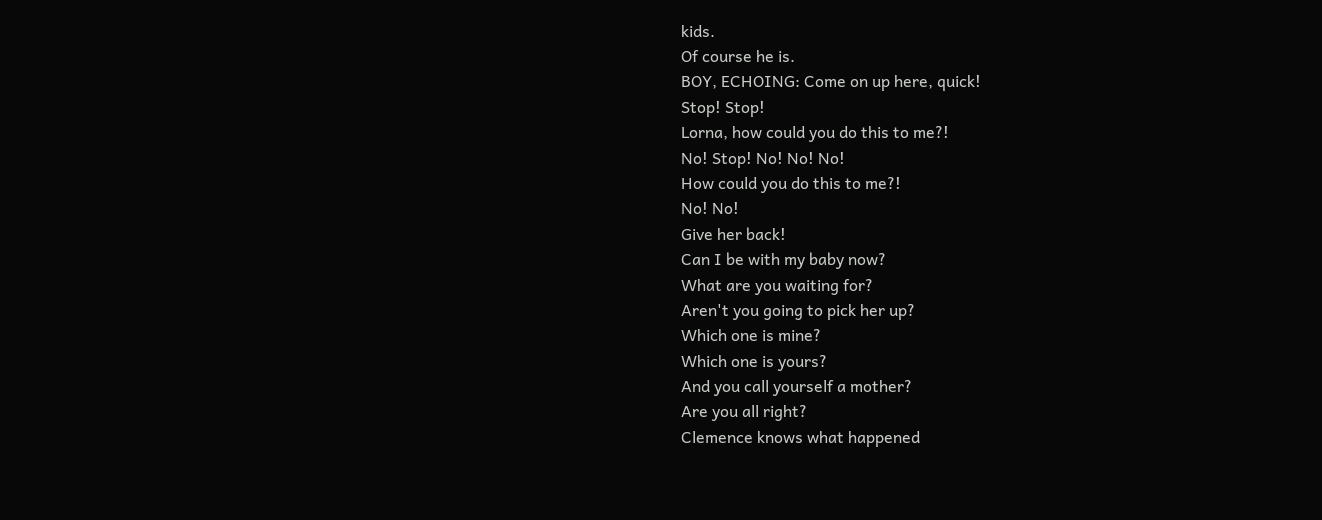kids.
Of course he is.
BOY, ECHOING: Come on up here, quick!
Stop! Stop!
Lorna, how could you do this to me?!
No! Stop! No! No! No!
How could you do this to me?!
No! No!
Give her back!
Can I be with my baby now?
What are you waiting for?
Aren't you going to pick her up?
Which one is mine?
Which one is yours?
And you call yourself a mother?
Are you all right?
Clemence knows what happened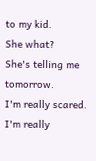to my kid.
She what?
She's telling me tomorrow.
I'm really scared.
I'm really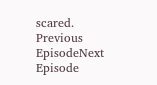scared.
Previous EpisodeNext Episode